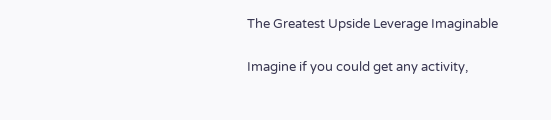The Greatest Upside Leverage Imaginable

Imagine if you could get any activity,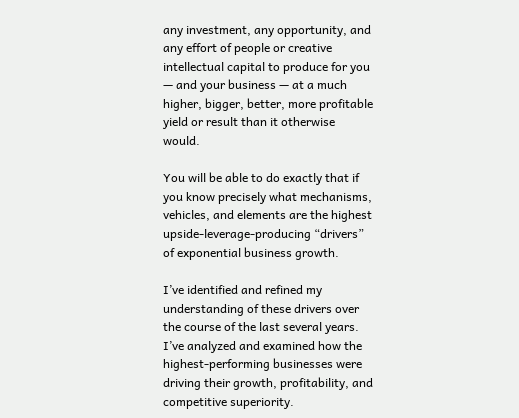any investment, any opportunity, and any effort of people or creative intellectual capital to produce for you — and your business — at a much higher, bigger, better, more profitable yield or result than it otherwise would.

You will be able to do exactly that if you know precisely what mechanisms, vehicles, and elements are the highest upside-leverage-producing “drivers” of exponential business growth.

I’ve identified and refined my understanding of these drivers over the course of the last several years. I’ve analyzed and examined how the highest-performing businesses were driving their growth, profitability, and competitive superiority.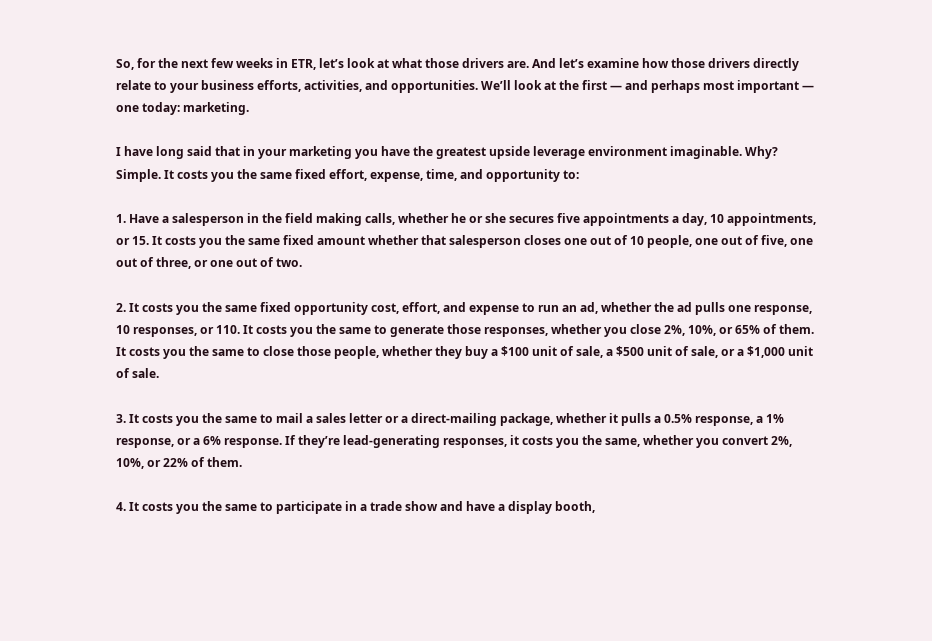So, for the next few weeks in ETR, let’s look at what those drivers are. And let’s examine how those drivers directly relate to your business efforts, activities, and opportunities. We’ll look at the first — and perhaps most important — one today: marketing.

I have long said that in your marketing you have the greatest upside leverage environment imaginable. Why? Simple. It costs you the same fixed effort, expense, time, and opportunity to:

1. Have a salesperson in the field making calls, whether he or she secures five appointments a day, 10 appointments, or 15. It costs you the same fixed amount whether that salesperson closes one out of 10 people, one out of five, one out of three, or one out of two.

2. It costs you the same fixed opportunity cost, effort, and expense to run an ad, whether the ad pulls one response, 10 responses, or 110. It costs you the same to generate those responses, whether you close 2%, 10%, or 65% of them. It costs you the same to close those people, whether they buy a $100 unit of sale, a $500 unit of sale, or a $1,000 unit of sale.

3. It costs you the same to mail a sales letter or a direct-mailing package, whether it pulls a 0.5% response, a 1% response, or a 6% response. If they’re lead-generating responses, it costs you the same, whether you convert 2%, 10%, or 22% of them.

4. It costs you the same to participate in a trade show and have a display booth,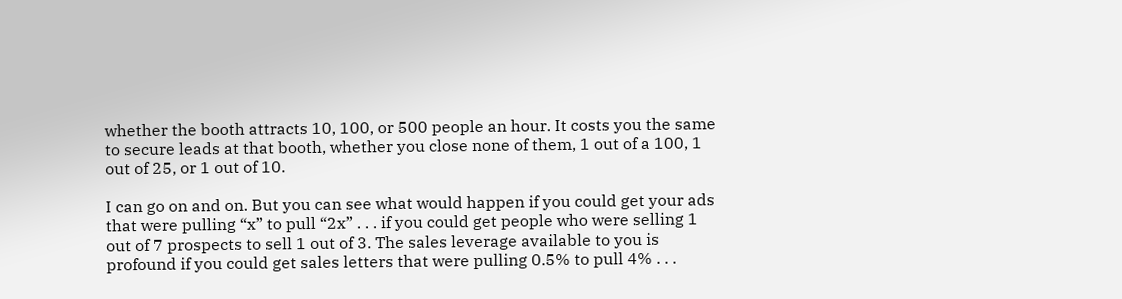whether the booth attracts 10, 100, or 500 people an hour. It costs you the same to secure leads at that booth, whether you close none of them, 1 out of a 100, 1 out of 25, or 1 out of 10.

I can go on and on. But you can see what would happen if you could get your ads that were pulling “x” to pull “2x” . . . if you could get people who were selling 1 out of 7 prospects to sell 1 out of 3. The sales leverage available to you is profound if you could get sales letters that were pulling 0.5% to pull 4% . . .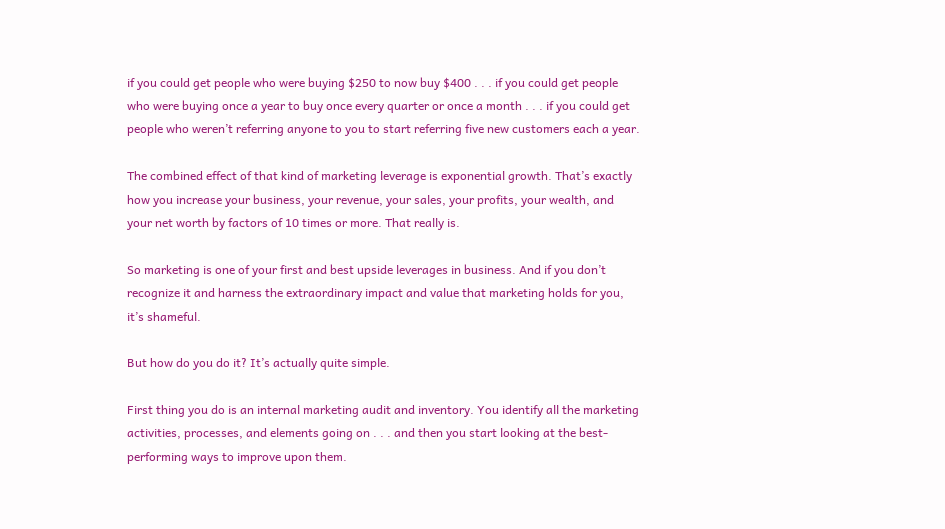if you could get people who were buying $250 to now buy $400 . . . if you could get people who were buying once a year to buy once every quarter or once a month . . . if you could get people who weren’t referring anyone to you to start referring five new customers each a year.

The combined effect of that kind of marketing leverage is exponential growth. That’s exactly how you increase your business, your revenue, your sales, your profits, your wealth, and your net worth by factors of 10 times or more. That really is.

So marketing is one of your first and best upside leverages in business. And if you don’t recognize it and harness the extraordinary impact and value that marketing holds for you, it’s shameful.

But how do you do it? It’s actually quite simple.

First thing you do is an internal marketing audit and inventory. You identify all the marketing activities, processes, and elements going on . . . and then you start looking at the best-performing ways to improve upon them.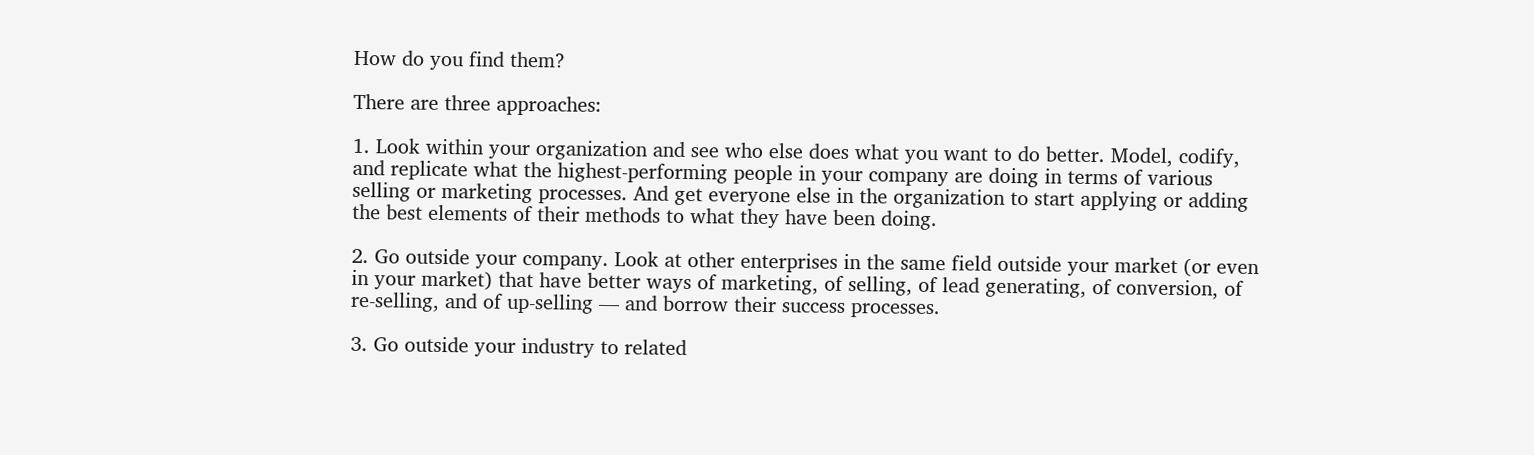How do you find them?

There are three approaches:

1. Look within your organization and see who else does what you want to do better. Model, codify, and replicate what the highest-performing people in your company are doing in terms of various selling or marketing processes. And get everyone else in the organization to start applying or adding the best elements of their methods to what they have been doing.

2. Go outside your company. Look at other enterprises in the same field outside your market (or even in your market) that have better ways of marketing, of selling, of lead generating, of conversion, of re-selling, and of up-selling — and borrow their success processes.

3. Go outside your industry to related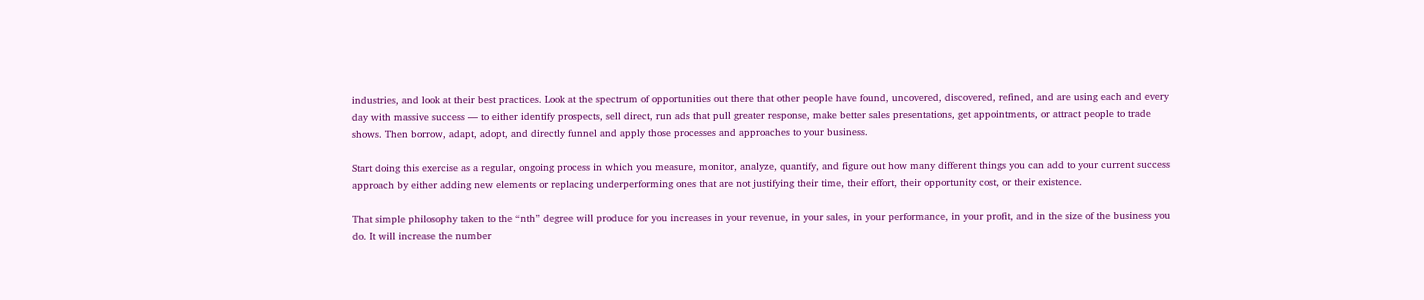industries, and look at their best practices. Look at the spectrum of opportunities out there that other people have found, uncovered, discovered, refined, and are using each and every day with massive success — to either identify prospects, sell direct, run ads that pull greater response, make better sales presentations, get appointments, or attract people to trade shows. Then borrow, adapt, adopt, and directly funnel and apply those processes and approaches to your business.

Start doing this exercise as a regular, ongoing process in which you measure, monitor, analyze, quantify, and figure out how many different things you can add to your current success approach by either adding new elements or replacing underperforming ones that are not justifying their time, their effort, their opportunity cost, or their existence.

That simple philosophy taken to the “nth” degree will produce for you increases in your revenue, in your sales, in your performance, in your profit, and in the size of the business you do. It will increase the number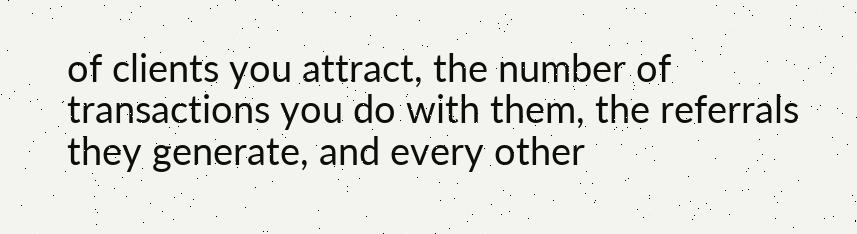of clients you attract, the number of transactions you do with them, the referrals they generate, and every other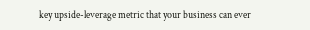key upside-leverage metric that your business can ever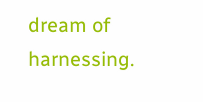dream of harnessing.